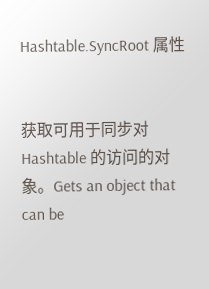Hashtable.SyncRoot 属性


获取可用于同步对 Hashtable 的访问的对象。Gets an object that can be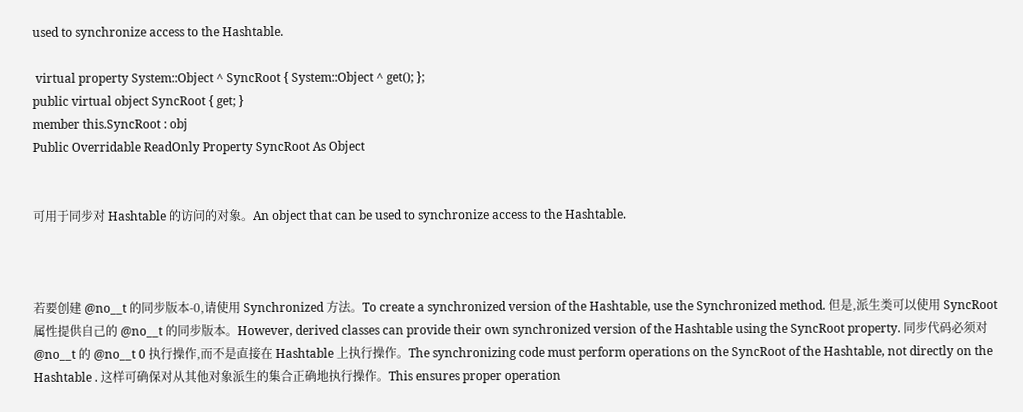used to synchronize access to the Hashtable.

 virtual property System::Object ^ SyncRoot { System::Object ^ get(); };
public virtual object SyncRoot { get; }
member this.SyncRoot : obj
Public Overridable ReadOnly Property SyncRoot As Object


可用于同步对 Hashtable 的访问的对象。An object that can be used to synchronize access to the Hashtable.



若要创建 @no__t 的同步版本-0,请使用 Synchronized 方法。To create a synchronized version of the Hashtable, use the Synchronized method. 但是,派生类可以使用 SyncRoot 属性提供自己的 @no__t 的同步版本。However, derived classes can provide their own synchronized version of the Hashtable using the SyncRoot property. 同步代码必须对 @no__t 的 @no__t 0 执行操作,而不是直接在 Hashtable 上执行操作。The synchronizing code must perform operations on the SyncRoot of the Hashtable, not directly on the Hashtable . 这样可确保对从其他对象派生的集合正确地执行操作。This ensures proper operation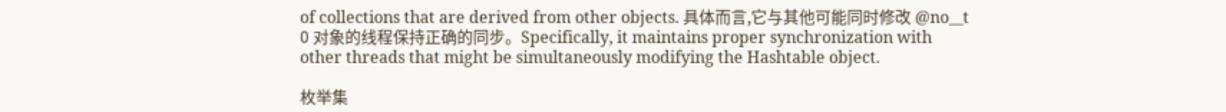of collections that are derived from other objects. 具体而言,它与其他可能同时修改 @no__t 0 对象的线程保持正确的同步。Specifically, it maintains proper synchronization with other threads that might be simultaneously modifying the Hashtable object.

枚举集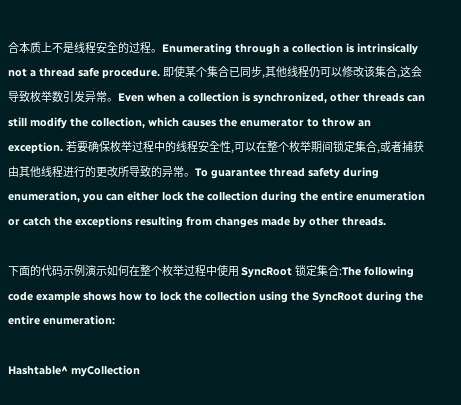合本质上不是线程安全的过程。Enumerating through a collection is intrinsically not a thread safe procedure. 即使某个集合已同步,其他线程仍可以修改该集合,这会导致枚举数引发异常。Even when a collection is synchronized, other threads can still modify the collection, which causes the enumerator to throw an exception. 若要确保枚举过程中的线程安全性,可以在整个枚举期间锁定集合,或者捕获由其他线程进行的更改所导致的异常。To guarantee thread safety during enumeration, you can either lock the collection during the entire enumeration or catch the exceptions resulting from changes made by other threads.

下面的代码示例演示如何在整个枚举过程中使用 SyncRoot 锁定集合:The following code example shows how to lock the collection using the SyncRoot during the entire enumeration:

Hashtable^ myCollection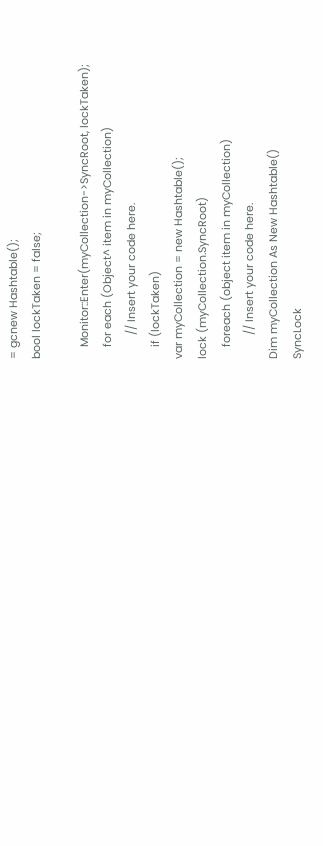= gcnew Hashtable();
bool lockTaken = false;

    Monitor::Enter(myCollection->SyncRoot, lockTaken);
    for each (Object^ item in myCollection)
        // Insert your code here.
    if (lockTaken)
var myCollection = new Hashtable();
lock (myCollection.SyncRoot)
    foreach (object item in myCollection)
        // Insert your code here.
Dim myCollection As New Hashtable()
SyncLock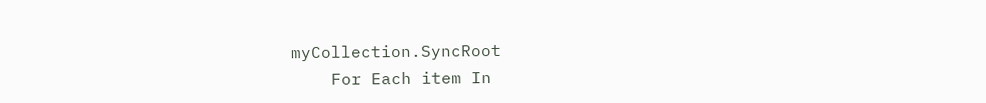myCollection.SyncRoot
    For Each item In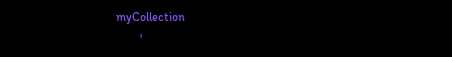myCollection
        '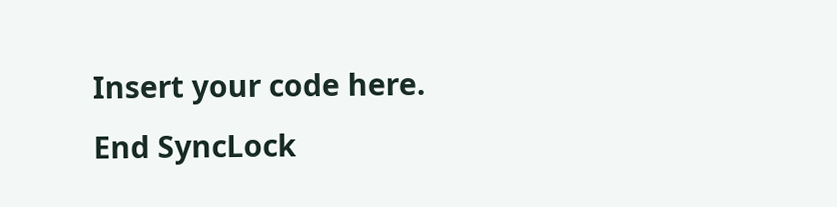Insert your code here.
End SyncLock